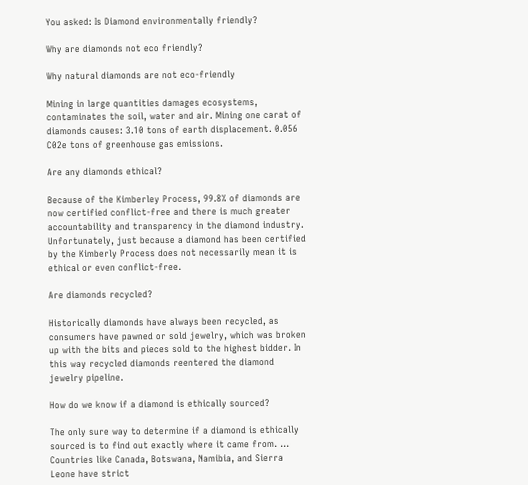You asked: Is Diamond environmentally friendly?

Why are diamonds not eco friendly?

Why natural diamonds are not eco-friendly

Mining in large quantities damages ecosystems, contaminates the soil, water and air. Mining one carat of diamonds causes: 3.10 tons of earth displacement. 0.056 C02e tons of greenhouse gas emissions.

Are any diamonds ethical?

Because of the Kimberley Process, 99.8% of diamonds are now certified conflict-free and there is much greater accountability and transparency in the diamond industry. Unfortunately, just because a diamond has been certified by the Kimberly Process does not necessarily mean it is ethical or even conflict-free.

Are diamonds recycled?

Historically diamonds have always been recycled, as consumers have pawned or sold jewelry, which was broken up with the bits and pieces sold to the highest bidder. In this way recycled diamonds reentered the diamond jewelry pipeline.

How do we know if a diamond is ethically sourced?

The only sure way to determine if a diamond is ethically sourced is to find out exactly where it came from. … Countries like Canada, Botswana, Namibia, and Sierra Leone have strict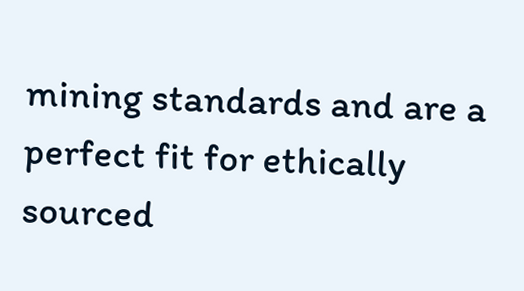mining standards and are a perfect fit for ethically sourced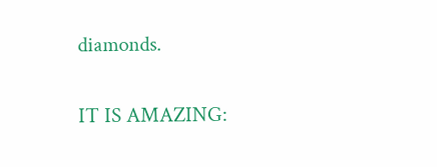diamonds.

IT IS AMAZING: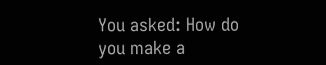You asked: How do you make a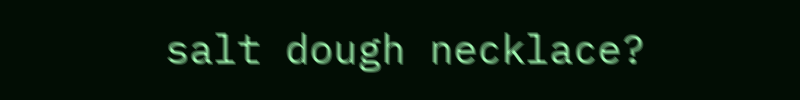salt dough necklace?